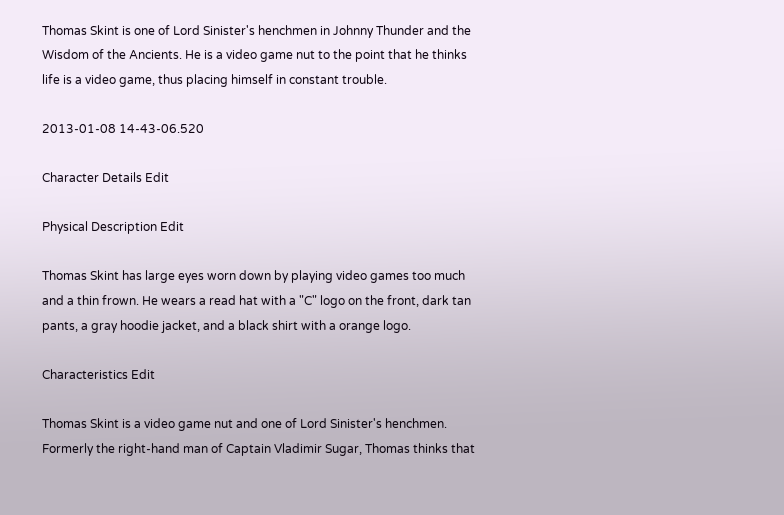Thomas Skint is one of Lord Sinister's henchmen in Johnny Thunder and the Wisdom of the Ancients. He is a video game nut to the point that he thinks life is a video game, thus placing himself in constant trouble.

2013-01-08 14-43-06.520

Character Details Edit

Physical Description Edit

Thomas Skint has large eyes worn down by playing video games too much and a thin frown. He wears a read hat with a "C" logo on the front, dark tan pants, a gray hoodie jacket, and a black shirt with a orange logo.

Characteristics Edit

Thomas Skint is a video game nut and one of Lord Sinister's henchmen. Formerly the right-hand man of Captain Vladimir Sugar, Thomas thinks that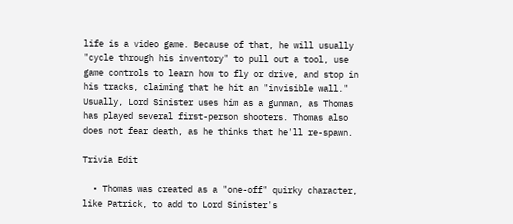life is a video game. Because of that, he will usually "cycle through his inventory" to pull out a tool, use game controls to learn how to fly or drive, and stop in his tracks, claiming that he hit an "invisible wall." Usually, Lord Sinister uses him as a gunman, as Thomas has played several first-person shooters. Thomas also does not fear death, as he thinks that he'll re-spawn.

Trivia Edit

  • Thomas was created as a "one-off" quirky character, like Patrick, to add to Lord Sinister's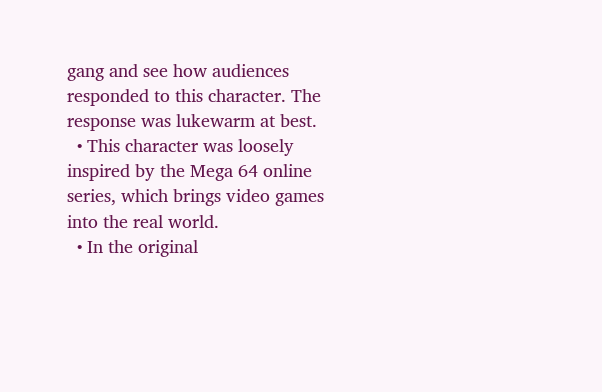gang and see how audiences responded to this character. The response was lukewarm at best.
  • This character was loosely inspired by the Mega 64 online series, which brings video games into the real world.
  • In the original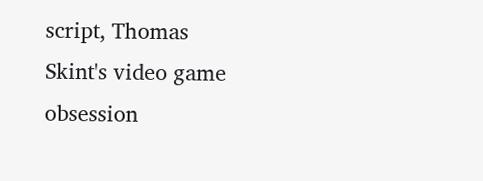script, Thomas Skint's video game obsession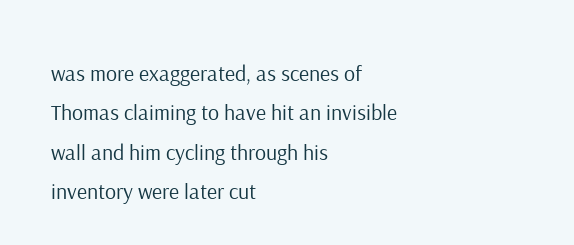was more exaggerated, as scenes of Thomas claiming to have hit an invisible wall and him cycling through his inventory were later cut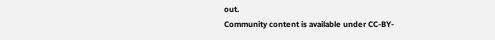out.
Community content is available under CC-BY-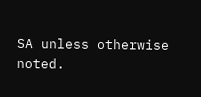SA unless otherwise noted.